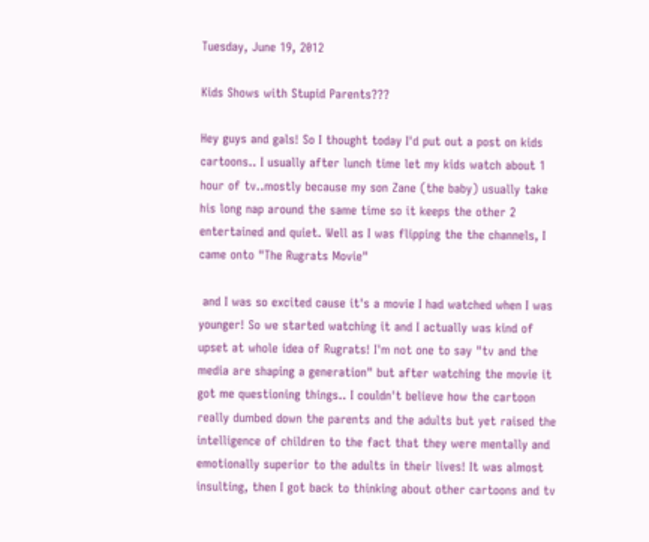Tuesday, June 19, 2012

Kids Shows with Stupid Parents???

Hey guys and gals! So I thought today I'd put out a post on kids cartoons.. I usually after lunch time let my kids watch about 1 hour of tv..mostly because my son Zane (the baby) usually take his long nap around the same time so it keeps the other 2 entertained and quiet. Well as I was flipping the the channels, I came onto "The Rugrats Movie"

 and I was so excited cause it's a movie I had watched when I was younger! So we started watching it and I actually was kind of upset at whole idea of Rugrats! I'm not one to say "tv and the media are shaping a generation" but after watching the movie it got me questioning things.. I couldn't believe how the cartoon really dumbed down the parents and the adults but yet raised the intelligence of children to the fact that they were mentally and emotionally superior to the adults in their lives! It was almost insulting, then I got back to thinking about other cartoons and tv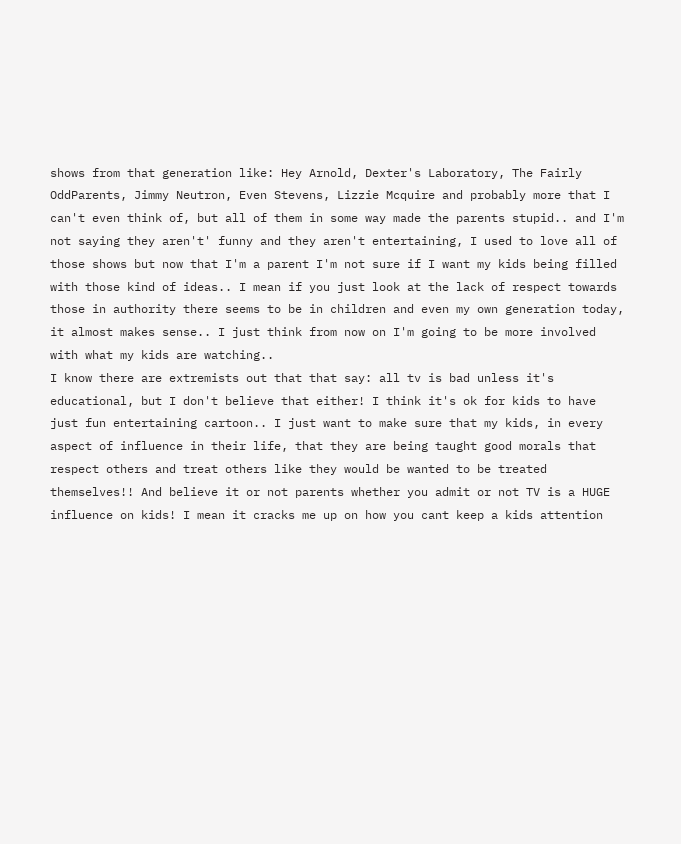shows from that generation like: Hey Arnold, Dexter's Laboratory, The Fairly OddParents, Jimmy Neutron, Even Stevens, Lizzie Mcquire and probably more that I can't even think of, but all of them in some way made the parents stupid.. and I'm not saying they aren't' funny and they aren't entertaining, I used to love all of those shows but now that I'm a parent I'm not sure if I want my kids being filled with those kind of ideas.. I mean if you just look at the lack of respect towards those in authority there seems to be in children and even my own generation today, it almost makes sense.. I just think from now on I'm going to be more involved with what my kids are watching..
I know there are extremists out that that say: all tv is bad unless it's educational, but I don't believe that either! I think it's ok for kids to have just fun entertaining cartoon.. I just want to make sure that my kids, in every aspect of influence in their life, that they are being taught good morals that respect others and treat others like they would be wanted to be treated themselves!! And believe it or not parents whether you admit or not TV is a HUGE influence on kids! I mean it cracks me up on how you cant keep a kids attention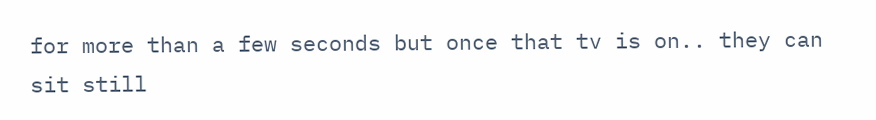for more than a few seconds but once that tv is on.. they can sit still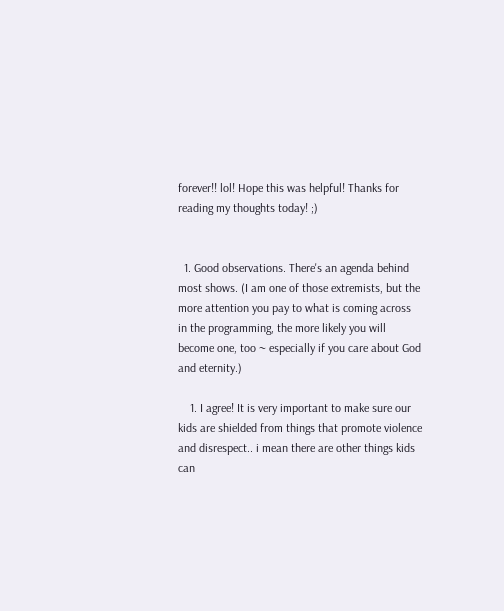forever!! lol! Hope this was helpful! Thanks for reading my thoughts today! ;)


  1. Good observations. There's an agenda behind most shows. (I am one of those extremists, but the more attention you pay to what is coming across in the programming, the more likely you will become one, too ~ especially if you care about God and eternity.)

    1. I agree! It is very important to make sure our kids are shielded from things that promote violence and disrespect.. i mean there are other things kids can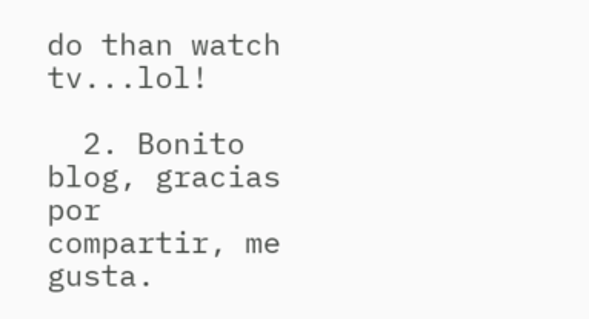do than watch tv...lol!

  2. Bonito blog, gracias por compartir, me gusta.